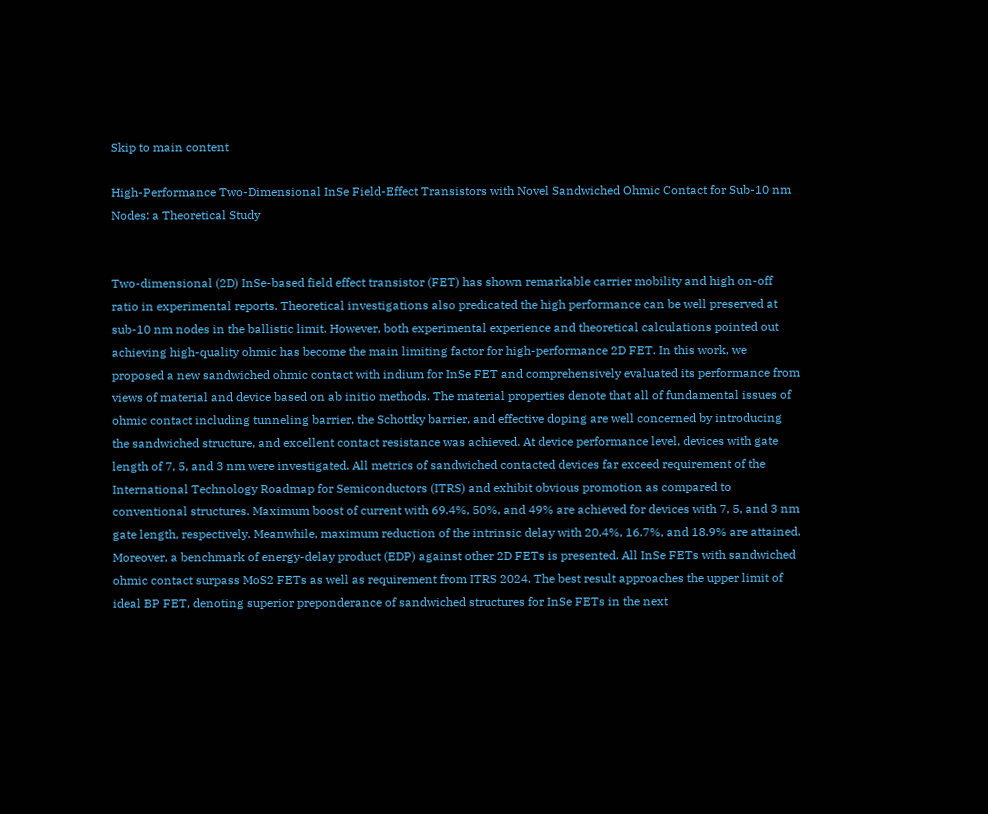Skip to main content

High-Performance Two-Dimensional InSe Field-Effect Transistors with Novel Sandwiched Ohmic Contact for Sub-10 nm Nodes: a Theoretical Study


Two-dimensional (2D) InSe-based field effect transistor (FET) has shown remarkable carrier mobility and high on-off ratio in experimental reports. Theoretical investigations also predicated the high performance can be well preserved at sub-10 nm nodes in the ballistic limit. However, both experimental experience and theoretical calculations pointed out achieving high-quality ohmic has become the main limiting factor for high-performance 2D FET. In this work, we proposed a new sandwiched ohmic contact with indium for InSe FET and comprehensively evaluated its performance from views of material and device based on ab initio methods. The material properties denote that all of fundamental issues of ohmic contact including tunneling barrier, the Schottky barrier, and effective doping are well concerned by introducing the sandwiched structure, and excellent contact resistance was achieved. At device performance level, devices with gate length of 7, 5, and 3 nm were investigated. All metrics of sandwiched contacted devices far exceed requirement of the International Technology Roadmap for Semiconductors (ITRS) and exhibit obvious promotion as compared to conventional structures. Maximum boost of current with 69.4%, 50%, and 49% are achieved for devices with 7, 5, and 3 nm gate length, respectively. Meanwhile, maximum reduction of the intrinsic delay with 20.4%, 16.7%, and 18.9% are attained. Moreover, a benchmark of energy-delay product (EDP) against other 2D FETs is presented. All InSe FETs with sandwiched ohmic contact surpass MoS2 FETs as well as requirement from ITRS 2024. The best result approaches the upper limit of ideal BP FET, denoting superior preponderance of sandwiched structures for InSe FETs in the next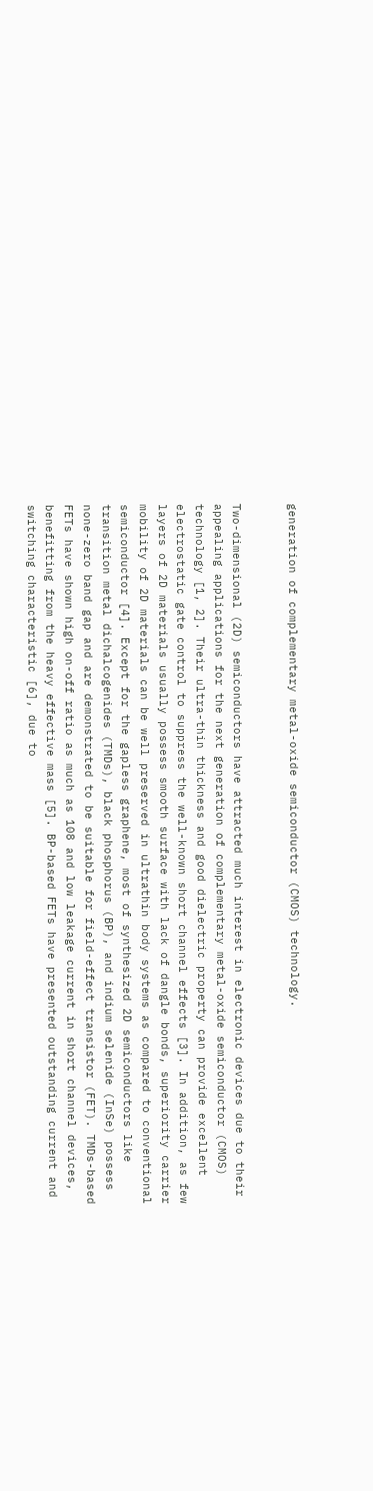generation of complementary metal-oxide semiconductor (CMOS) technology.


Two-dimensional (2D) semiconductors have attracted much interest in electronic devices due to their appealing applications for the next generation of complementary metal-oxide semiconductor (CMOS) technology [1, 2]. Their ultra-thin thickness and good dielectric property can provide excellent electrostatic gate control to suppress the well-known short channel effects [3]. In addition, as few layers of 2D materials usually possess smooth surface with lack of dangle bonds, superiority carrier mobility of 2D materials can be well preserved in ultrathin body systems as compared to conventional semiconductor [4]. Except for the gapless graphene, most of synthesized 2D semiconductors like transition metal dichalcogenides (TMDs), black phosphorus (BP), and indium selenide (InSe) possess none-zero band gap and are demonstrated to be suitable for field-effect transistor (FET). TMDs-based FETs have shown high on-off ratio as much as 108 and low leakage current in short channel devices, benefitting from the heavy effective mass [5]. BP-based FETs have presented outstanding current and switching characteristic [6], due to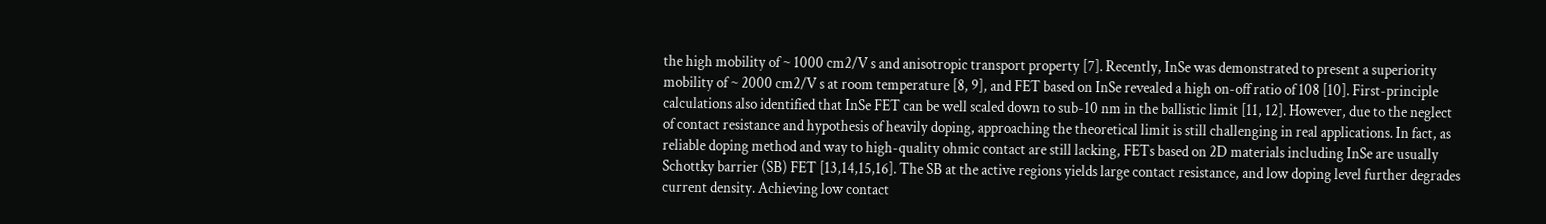the high mobility of ~ 1000 cm2/V s and anisotropic transport property [7]. Recently, InSe was demonstrated to present a superiority mobility of ~ 2000 cm2/V s at room temperature [8, 9], and FET based on InSe revealed a high on-off ratio of 108 [10]. First-principle calculations also identified that InSe FET can be well scaled down to sub-10 nm in the ballistic limit [11, 12]. However, due to the neglect of contact resistance and hypothesis of heavily doping, approaching the theoretical limit is still challenging in real applications. In fact, as reliable doping method and way to high-quality ohmic contact are still lacking, FETs based on 2D materials including InSe are usually Schottky barrier (SB) FET [13,14,15,16]. The SB at the active regions yields large contact resistance, and low doping level further degrades current density. Achieving low contact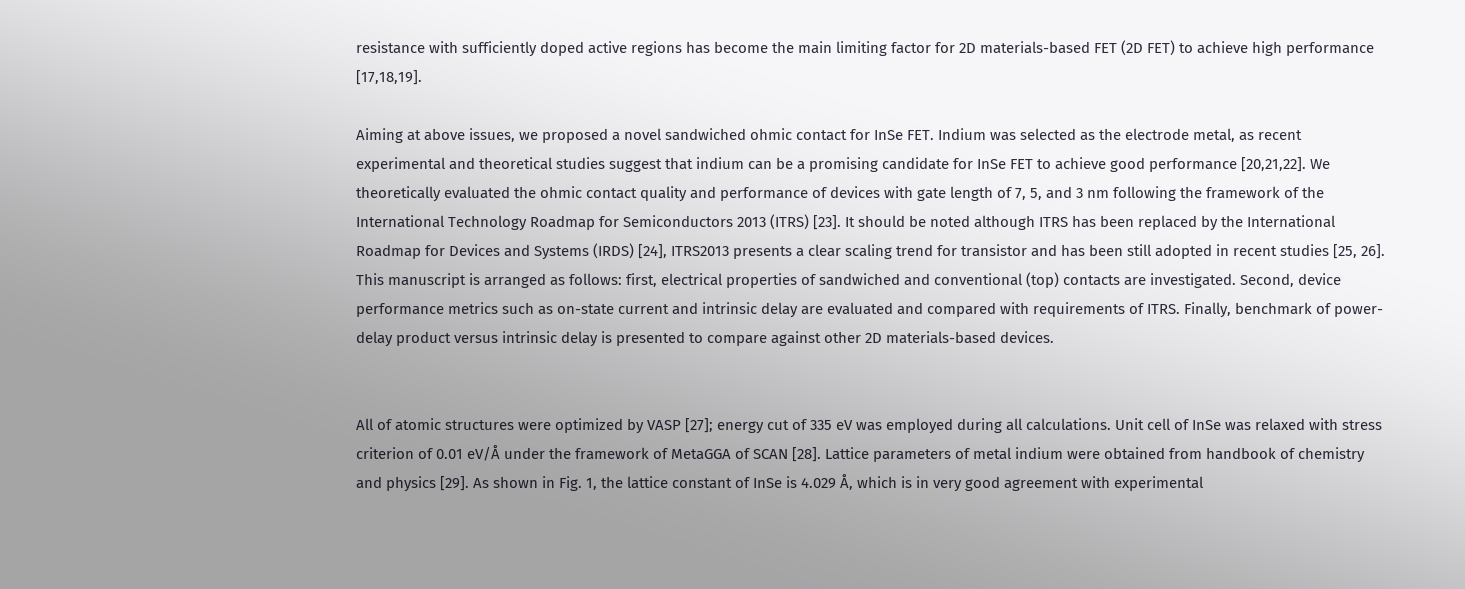resistance with sufficiently doped active regions has become the main limiting factor for 2D materials-based FET (2D FET) to achieve high performance [17,18,19].

Aiming at above issues, we proposed a novel sandwiched ohmic contact for InSe FET. Indium was selected as the electrode metal, as recent experimental and theoretical studies suggest that indium can be a promising candidate for InSe FET to achieve good performance [20,21,22]. We theoretically evaluated the ohmic contact quality and performance of devices with gate length of 7, 5, and 3 nm following the framework of the International Technology Roadmap for Semiconductors 2013 (ITRS) [23]. It should be noted although ITRS has been replaced by the International Roadmap for Devices and Systems (IRDS) [24], ITRS2013 presents a clear scaling trend for transistor and has been still adopted in recent studies [25, 26]. This manuscript is arranged as follows: first, electrical properties of sandwiched and conventional (top) contacts are investigated. Second, device performance metrics such as on-state current and intrinsic delay are evaluated and compared with requirements of ITRS. Finally, benchmark of power-delay product versus intrinsic delay is presented to compare against other 2D materials-based devices.


All of atomic structures were optimized by VASP [27]; energy cut of 335 eV was employed during all calculations. Unit cell of InSe was relaxed with stress criterion of 0.01 eV/Å under the framework of MetaGGA of SCAN [28]. Lattice parameters of metal indium were obtained from handbook of chemistry and physics [29]. As shown in Fig. 1, the lattice constant of InSe is 4.029 Å, which is in very good agreement with experimental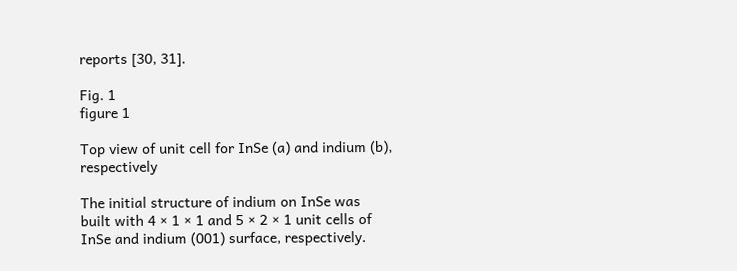reports [30, 31].

Fig. 1
figure 1

Top view of unit cell for InSe (a) and indium (b), respectively

The initial structure of indium on InSe was built with 4 × 1 × 1 and 5 × 2 × 1 unit cells of InSe and indium (001) surface, respectively.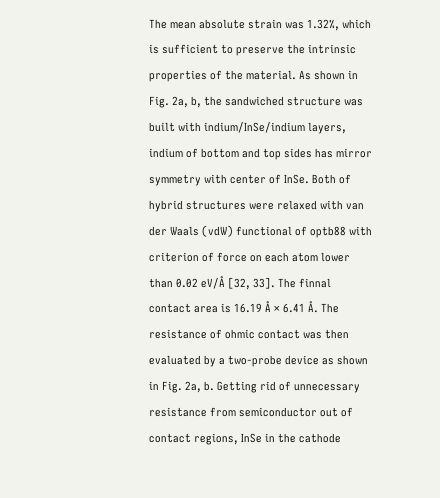The mean absolute strain was 1.32%, which is sufficient to preserve the intrinsic properties of the material. As shown in Fig. 2a, b, the sandwiched structure was built with indium/InSe/indium layers, indium of bottom and top sides has mirror symmetry with center of InSe. Both of hybrid structures were relaxed with van der Waals (vdW) functional of optb88 with criterion of force on each atom lower than 0.02 eV/Å [32, 33]. The finnal contact area is 16.19 Å × 6.41 Å. The resistance of ohmic contact was then evaluated by a two-probe device as shown in Fig. 2a, b. Getting rid of unnecessary resistance from semiconductor out of contact regions, InSe in the cathode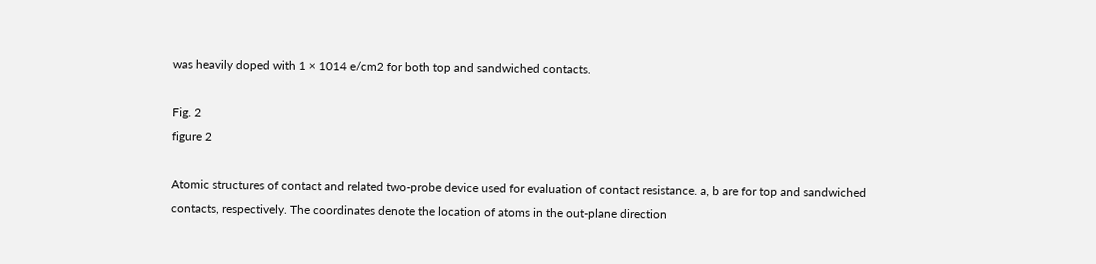was heavily doped with 1 × 1014 e/cm2 for both top and sandwiched contacts.

Fig. 2
figure 2

Atomic structures of contact and related two-probe device used for evaluation of contact resistance. a, b are for top and sandwiched contacts, respectively. The coordinates denote the location of atoms in the out-plane direction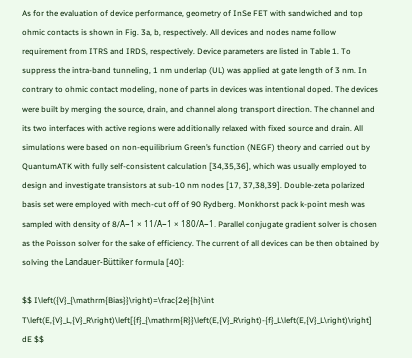As for the evaluation of device performance, geometry of InSe FET with sandwiched and top ohmic contacts is shown in Fig. 3a, b, respectively. All devices and nodes name follow requirement from ITRS and IRDS, respectively. Device parameters are listed in Table 1. To suppress the intra-band tunneling, 1 nm underlap (UL) was applied at gate length of 3 nm. In contrary to ohmic contact modeling, none of parts in devices was intentional doped. The devices were built by merging the source, drain, and channel along transport direction. The channel and its two interfaces with active regions were additionally relaxed with fixed source and drain. All simulations were based on non-equilibrium Green’s function (NEGF) theory and carried out by QuantumATK with fully self-consistent calculation [34,35,36], which was usually employed to design and investigate transistors at sub-10 nm nodes [17, 37,38,39]. Double-zeta polarized basis set were employed with mech-cut off of 90 Rydberg. Monkhorst pack k-point mesh was sampled with density of 8/Å−1 × 11/Å−1 × 180/Å−1. Parallel conjugate gradient solver is chosen as the Poisson solver for the sake of efficiency. The current of all devices can be then obtained by solving the Landauer-Büttiker formula [40]:

$$ I\left({V}_{\mathrm{Bias}}\right)=\frac{2e}{h}\int T\left(E,{V}_L,{V}_R\right)\left[{f}_{\mathrm{R}}\left(E,{V}_R\right)-{f}_L\left(E,{V}_L\right)\right] dE $$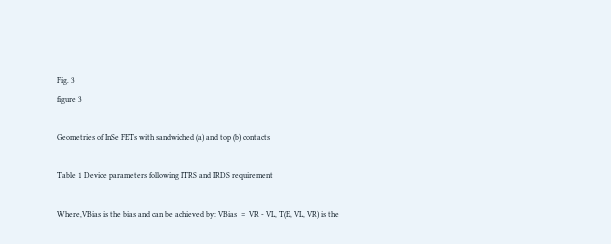Fig. 3
figure 3

Geometries of InSe FETs with sandwiched (a) and top (b) contacts

Table 1 Device parameters following ITRS and IRDS requirement

Where,VBias is the bias and can be achieved by: VBias  =  VR ‐ VL, T(E, VL, VR) is the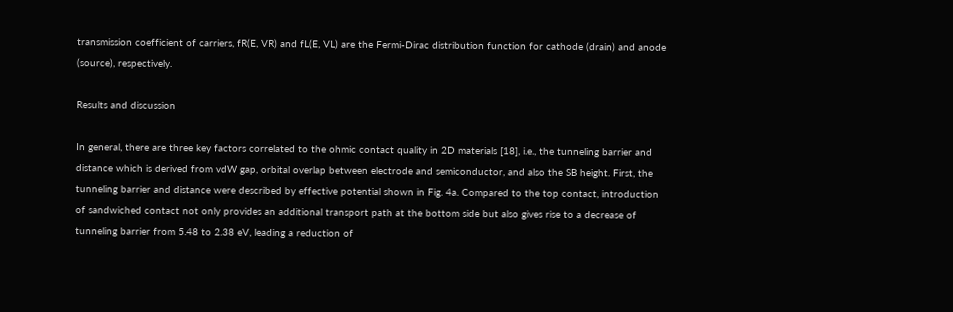transmission coefficient of carriers, fR(E, VR) and fL(E, VL) are the Fermi-Dirac distribution function for cathode (drain) and anode (source), respectively.

Results and discussion

In general, there are three key factors correlated to the ohmic contact quality in 2D materials [18], i.e., the tunneling barrier and distance which is derived from vdW gap, orbital overlap between electrode and semiconductor, and also the SB height. First, the tunneling barrier and distance were described by effective potential shown in Fig. 4a. Compared to the top contact, introduction of sandwiched contact not only provides an additional transport path at the bottom side but also gives rise to a decrease of tunneling barrier from 5.48 to 2.38 eV, leading a reduction of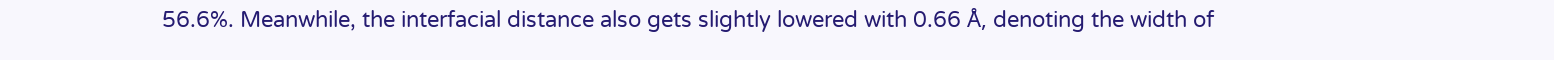56.6%. Meanwhile, the interfacial distance also gets slightly lowered with 0.66 Å, denoting the width of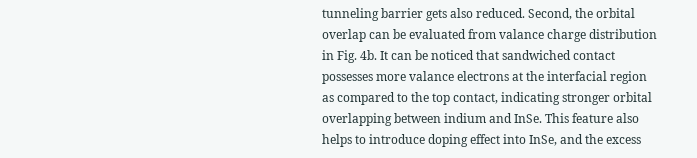tunneling barrier gets also reduced. Second, the orbital overlap can be evaluated from valance charge distribution in Fig. 4b. It can be noticed that sandwiched contact possesses more valance electrons at the interfacial region as compared to the top contact, indicating stronger orbital overlapping between indium and InSe. This feature also helps to introduce doping effect into InSe, and the excess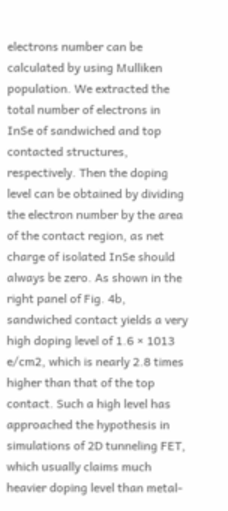electrons number can be calculated by using Mulliken population. We extracted the total number of electrons in InSe of sandwiched and top contacted structures, respectively. Then the doping level can be obtained by dividing the electron number by the area of the contact region, as net charge of isolated InSe should always be zero. As shown in the right panel of Fig. 4b, sandwiched contact yields a very high doping level of 1.6 × 1013 e/cm2, which is nearly 2.8 times higher than that of the top contact. Such a high level has approached the hypothesis in simulations of 2D tunneling FET, which usually claims much heavier doping level than metal-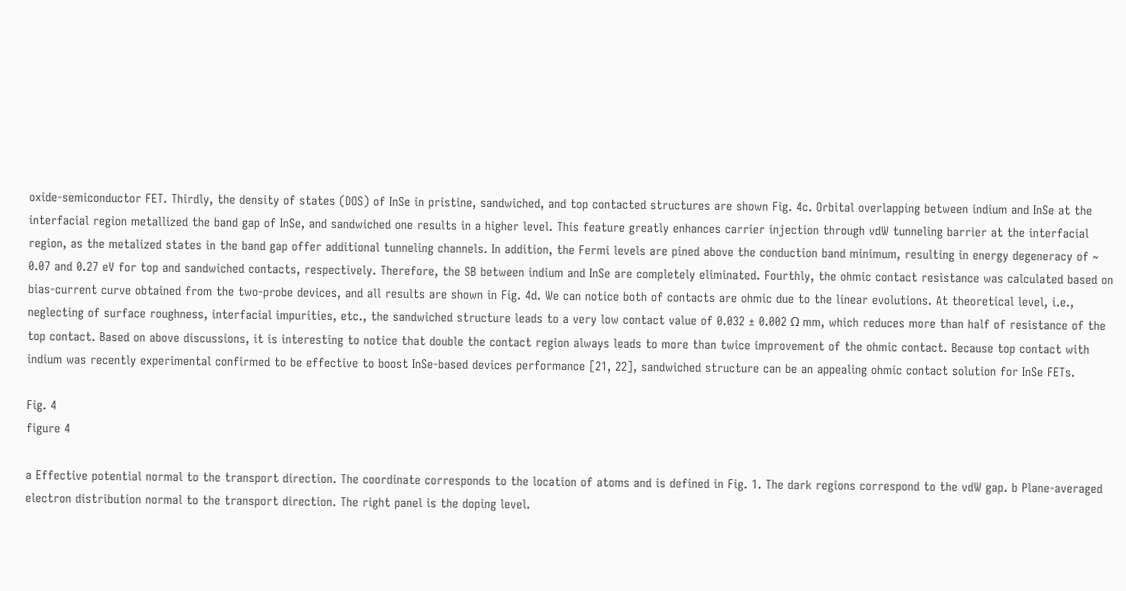oxide-semiconductor FET. Thirdly, the density of states (DOS) of InSe in pristine, sandwiched, and top contacted structures are shown Fig. 4c. Orbital overlapping between indium and InSe at the interfacial region metallized the band gap of InSe, and sandwiched one results in a higher level. This feature greatly enhances carrier injection through vdW tunneling barrier at the interfacial region, as the metalized states in the band gap offer additional tunneling channels. In addition, the Fermi levels are pined above the conduction band minimum, resulting in energy degeneracy of ~ 0.07 and 0.27 eV for top and sandwiched contacts, respectively. Therefore, the SB between indium and InSe are completely eliminated. Fourthly, the ohmic contact resistance was calculated based on bias-current curve obtained from the two-probe devices, and all results are shown in Fig. 4d. We can notice both of contacts are ohmic due to the linear evolutions. At theoretical level, i.e., neglecting of surface roughness, interfacial impurities, etc., the sandwiched structure leads to a very low contact value of 0.032 ± 0.002 Ω mm, which reduces more than half of resistance of the top contact. Based on above discussions, it is interesting to notice that double the contact region always leads to more than twice improvement of the ohmic contact. Because top contact with indium was recently experimental confirmed to be effective to boost InSe-based devices performance [21, 22], sandwiched structure can be an appealing ohmic contact solution for InSe FETs.

Fig. 4
figure 4

a Effective potential normal to the transport direction. The coordinate corresponds to the location of atoms and is defined in Fig. 1. The dark regions correspond to the vdW gap. b Plane-averaged electron distribution normal to the transport direction. The right panel is the doping level.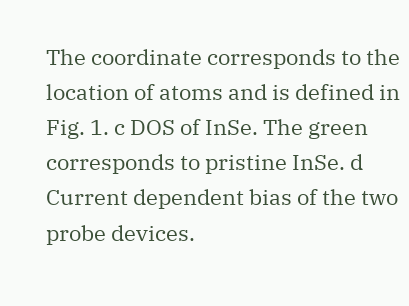The coordinate corresponds to the location of atoms and is defined in Fig. 1. c DOS of InSe. The green corresponds to pristine InSe. d Current dependent bias of the two probe devices.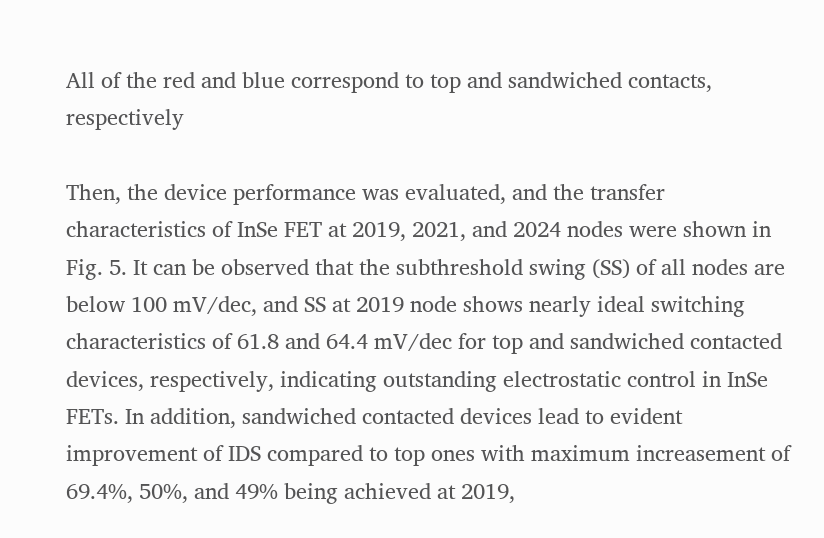All of the red and blue correspond to top and sandwiched contacts, respectively

Then, the device performance was evaluated, and the transfer characteristics of InSe FET at 2019, 2021, and 2024 nodes were shown in Fig. 5. It can be observed that the subthreshold swing (SS) of all nodes are below 100 mV/dec, and SS at 2019 node shows nearly ideal switching characteristics of 61.8 and 64.4 mV/dec for top and sandwiched contacted devices, respectively, indicating outstanding electrostatic control in InSe FETs. In addition, sandwiched contacted devices lead to evident improvement of IDS compared to top ones with maximum increasement of 69.4%, 50%, and 49% being achieved at 2019,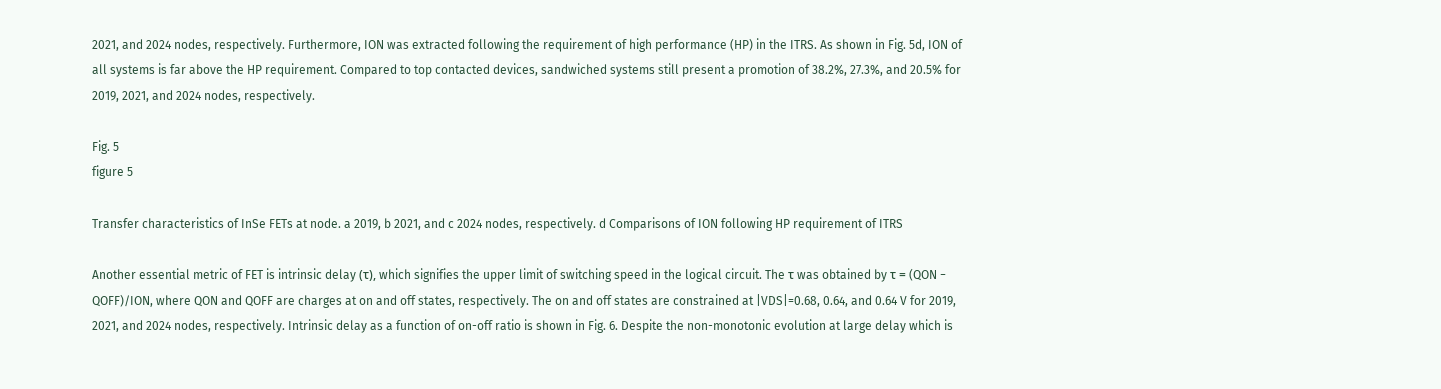2021, and 2024 nodes, respectively. Furthermore, ION was extracted following the requirement of high performance (HP) in the ITRS. As shown in Fig. 5d, ION of all systems is far above the HP requirement. Compared to top contacted devices, sandwiched systems still present a promotion of 38.2%, 27.3%, and 20.5% for 2019, 2021, and 2024 nodes, respectively.

Fig. 5
figure 5

Transfer characteristics of InSe FETs at node. a 2019, b 2021, and c 2024 nodes, respectively. d Comparisons of ION following HP requirement of ITRS

Another essential metric of FET is intrinsic delay (τ), which signifies the upper limit of switching speed in the logical circuit. The τ was obtained by τ = (QON − QOFF)/ION, where QON and QOFF are charges at on and off states, respectively. The on and off states are constrained at |VDS|=0.68, 0.64, and 0.64 V for 2019, 2021, and 2024 nodes, respectively. Intrinsic delay as a function of on-off ratio is shown in Fig. 6. Despite the non-monotonic evolution at large delay which is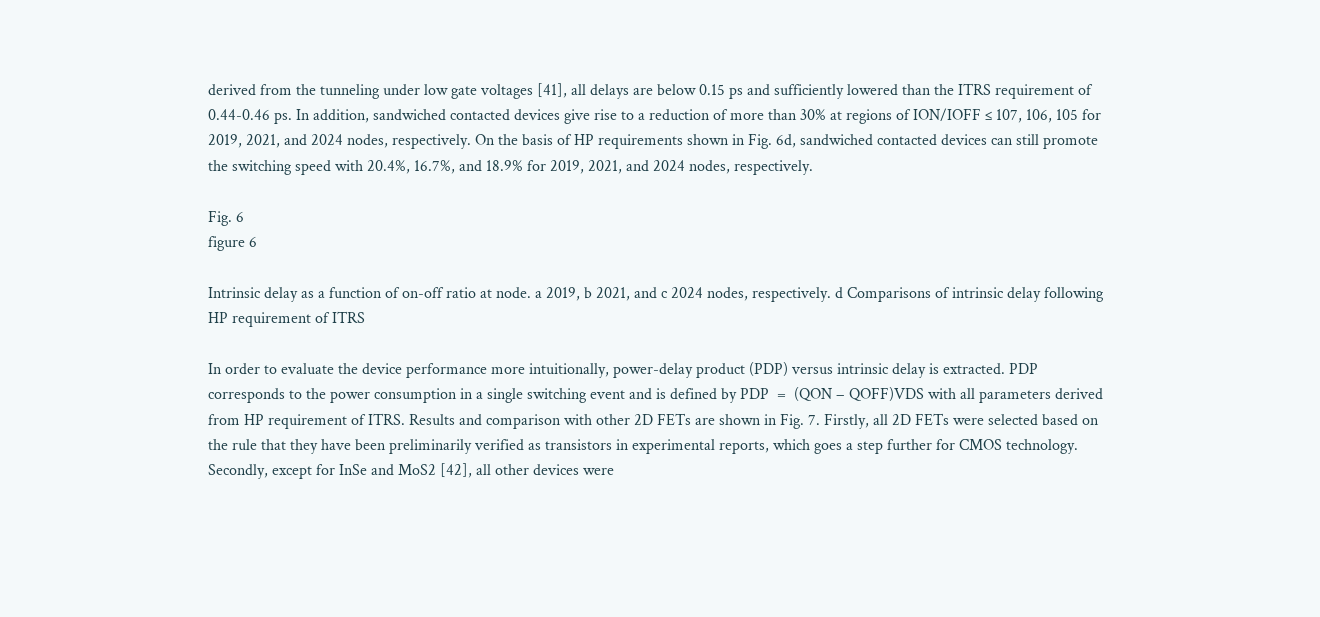derived from the tunneling under low gate voltages [41], all delays are below 0.15 ps and sufficiently lowered than the ITRS requirement of 0.44-0.46 ps. In addition, sandwiched contacted devices give rise to a reduction of more than 30% at regions of ION/IOFF ≤ 107, 106, 105 for 2019, 2021, and 2024 nodes, respectively. On the basis of HP requirements shown in Fig. 6d, sandwiched contacted devices can still promote the switching speed with 20.4%, 16.7%, and 18.9% for 2019, 2021, and 2024 nodes, respectively.

Fig. 6
figure 6

Intrinsic delay as a function of on-off ratio at node. a 2019, b 2021, and c 2024 nodes, respectively. d Comparisons of intrinsic delay following HP requirement of ITRS

In order to evaluate the device performance more intuitionally, power-delay product (PDP) versus intrinsic delay is extracted. PDP corresponds to the power consumption in a single switching event and is defined by PDP  =  (QON − QOFF)VDS with all parameters derived from HP requirement of ITRS. Results and comparison with other 2D FETs are shown in Fig. 7. Firstly, all 2D FETs were selected based on the rule that they have been preliminarily verified as transistors in experimental reports, which goes a step further for CMOS technology. Secondly, except for InSe and MoS2 [42], all other devices were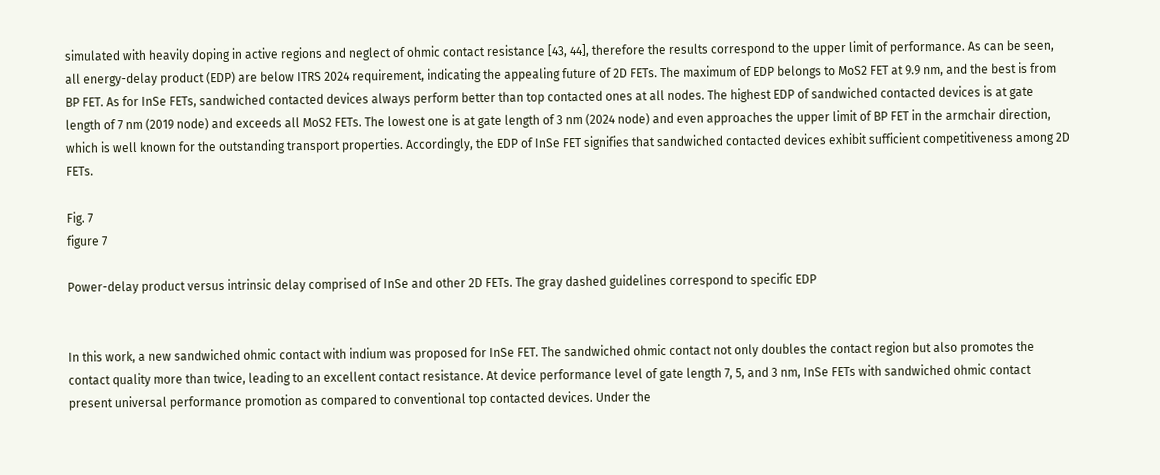simulated with heavily doping in active regions and neglect of ohmic contact resistance [43, 44], therefore the results correspond to the upper limit of performance. As can be seen, all energy-delay product (EDP) are below ITRS 2024 requirement, indicating the appealing future of 2D FETs. The maximum of EDP belongs to MoS2 FET at 9.9 nm, and the best is from BP FET. As for InSe FETs, sandwiched contacted devices always perform better than top contacted ones at all nodes. The highest EDP of sandwiched contacted devices is at gate length of 7 nm (2019 node) and exceeds all MoS2 FETs. The lowest one is at gate length of 3 nm (2024 node) and even approaches the upper limit of BP FET in the armchair direction, which is well known for the outstanding transport properties. Accordingly, the EDP of InSe FET signifies that sandwiched contacted devices exhibit sufficient competitiveness among 2D FETs.

Fig. 7
figure 7

Power-delay product versus intrinsic delay comprised of InSe and other 2D FETs. The gray dashed guidelines correspond to specific EDP


In this work, a new sandwiched ohmic contact with indium was proposed for InSe FET. The sandwiched ohmic contact not only doubles the contact region but also promotes the contact quality more than twice, leading to an excellent contact resistance. At device performance level of gate length 7, 5, and 3 nm, InSe FETs with sandwiched ohmic contact present universal performance promotion as compared to conventional top contacted devices. Under the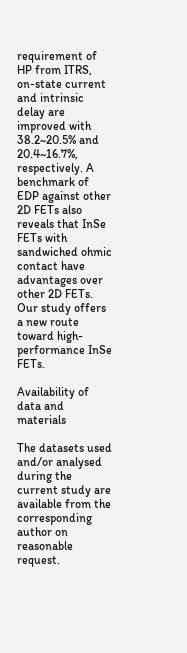requirement of HP from ITRS, on-state current and intrinsic delay are improved with 38.2~20.5% and 20.4~16.7%, respectively. A benchmark of EDP against other 2D FETs also reveals that InSe FETs with sandwiched ohmic contact have advantages over other 2D FETs. Our study offers a new route toward high-performance InSe FETs.

Availability of data and materials

The datasets used and/or analysed during the current study are available from the corresponding author on reasonable request.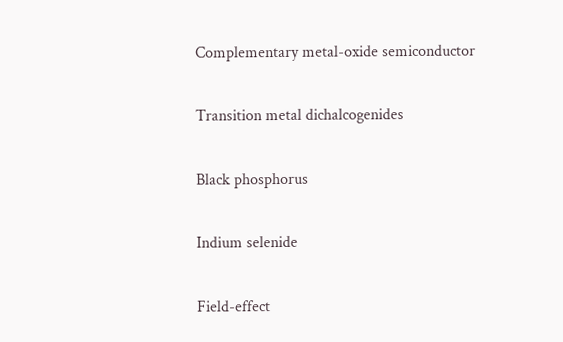Complementary metal-oxide semiconductor


Transition metal dichalcogenides


Black phosphorus


Indium selenide


Field-effect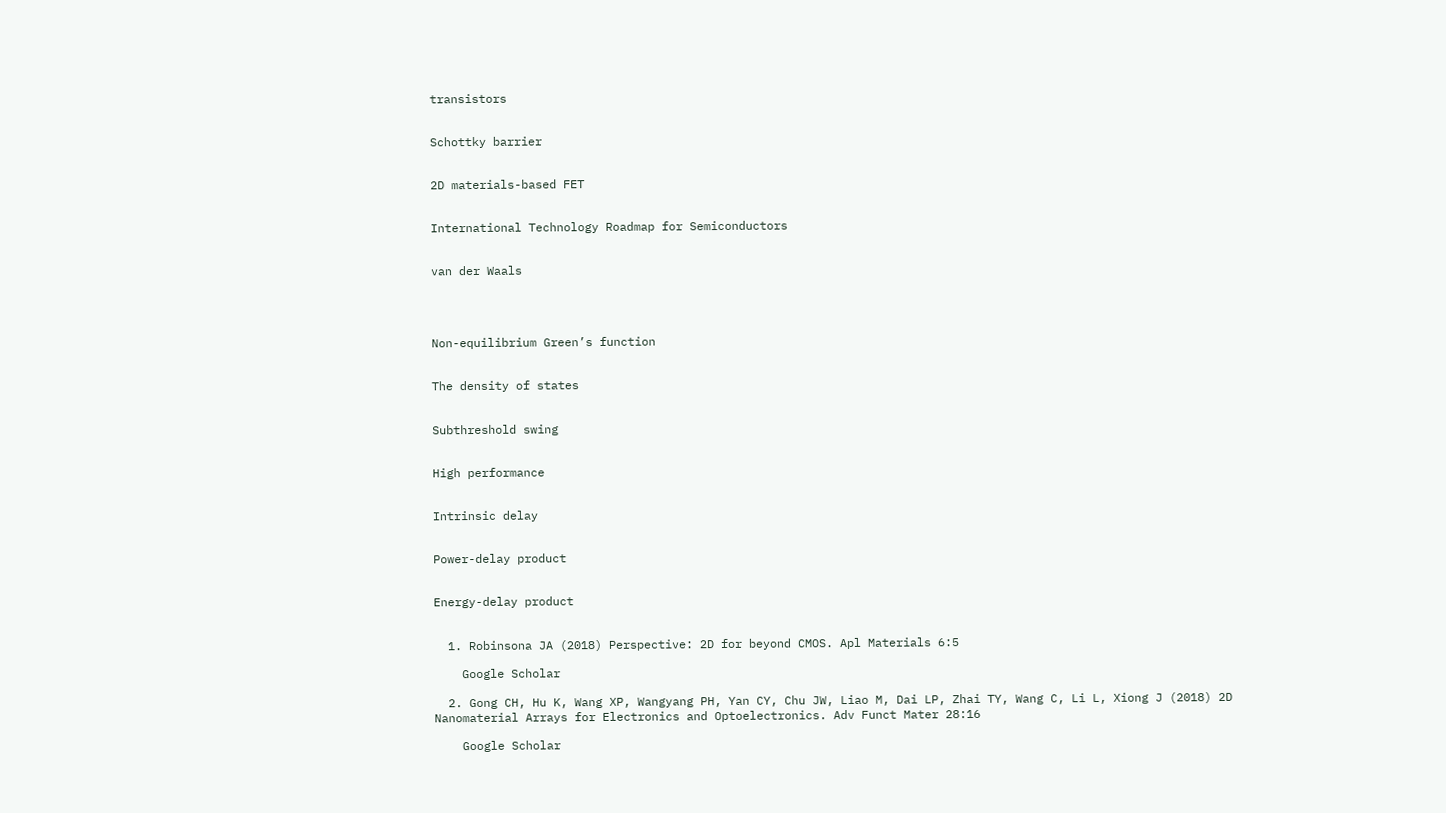transistors


Schottky barrier


2D materials-based FET


International Technology Roadmap for Semiconductors


van der Waals




Non-equilibrium Green’s function


The density of states


Subthreshold swing


High performance


Intrinsic delay


Power-delay product


Energy-delay product


  1. Robinsona JA (2018) Perspective: 2D for beyond CMOS. Apl Materials 6:5

    Google Scholar

  2. Gong CH, Hu K, Wang XP, Wangyang PH, Yan CY, Chu JW, Liao M, Dai LP, Zhai TY, Wang C, Li L, Xiong J (2018) 2D Nanomaterial Arrays for Electronics and Optoelectronics. Adv Funct Mater 28:16

    Google Scholar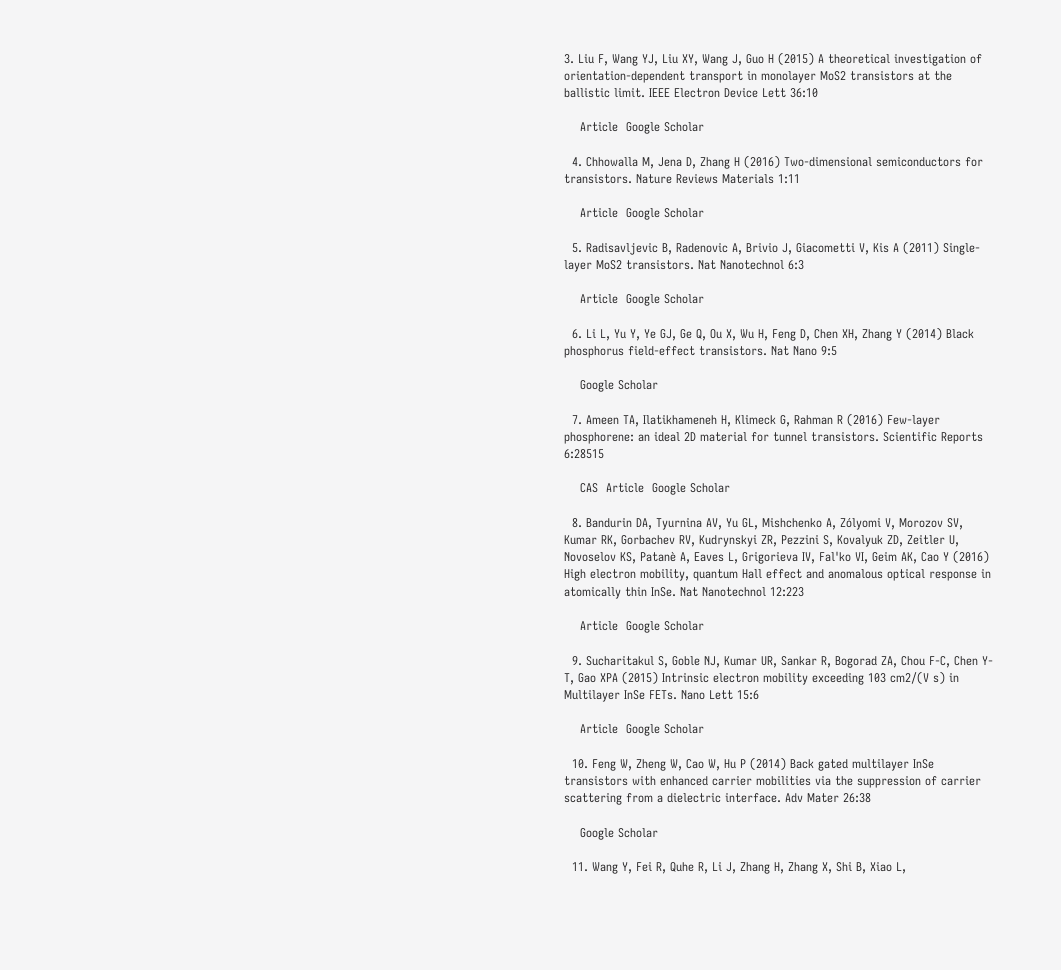3. Liu F, Wang YJ, Liu XY, Wang J, Guo H (2015) A theoretical investigation of orientation-dependent transport in monolayer MoS2 transistors at the ballistic limit. IEEE Electron Device Lett 36:10

    Article  Google Scholar

  4. Chhowalla M, Jena D, Zhang H (2016) Two-dimensional semiconductors for transistors. Nature Reviews Materials 1:11

    Article  Google Scholar

  5. Radisavljevic B, Radenovic A, Brivio J, Giacometti V, Kis A (2011) Single-layer MoS2 transistors. Nat Nanotechnol 6:3

    Article  Google Scholar

  6. Li L, Yu Y, Ye GJ, Ge Q, Ou X, Wu H, Feng D, Chen XH, Zhang Y (2014) Black phosphorus field-effect transistors. Nat Nano 9:5

    Google Scholar

  7. Ameen TA, Ilatikhameneh H, Klimeck G, Rahman R (2016) Few-layer phosphorene: an ideal 2D material for tunnel transistors. Scientific Reports 6:28515

    CAS  Article  Google Scholar

  8. Bandurin DA, Tyurnina AV, Yu GL, Mishchenko A, Zólyomi V, Morozov SV, Kumar RK, Gorbachev RV, Kudrynskyi ZR, Pezzini S, Kovalyuk ZD, Zeitler U, Novoselov KS, Patanè A, Eaves L, Grigorieva IV, Fal'ko VI, Geim AK, Cao Y (2016) High electron mobility, quantum Hall effect and anomalous optical response in atomically thin InSe. Nat Nanotechnol 12:223

    Article  Google Scholar

  9. Sucharitakul S, Goble NJ, Kumar UR, Sankar R, Bogorad ZA, Chou F-C, Chen Y-T, Gao XPA (2015) Intrinsic electron mobility exceeding 103 cm2/(V s) in Multilayer InSe FETs. Nano Lett 15:6

    Article  Google Scholar

  10. Feng W, Zheng W, Cao W, Hu P (2014) Back gated multilayer InSe transistors with enhanced carrier mobilities via the suppression of carrier scattering from a dielectric interface. Adv Mater 26:38

    Google Scholar

  11. Wang Y, Fei R, Quhe R, Li J, Zhang H, Zhang X, Shi B, Xiao L,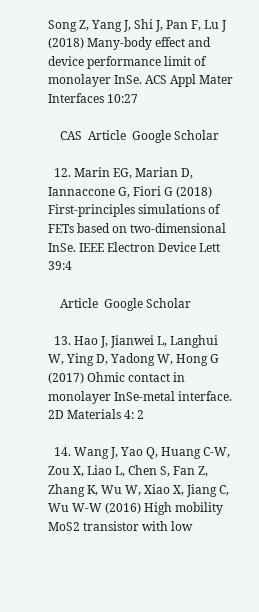Song Z, Yang J, Shi J, Pan F, Lu J (2018) Many-body effect and device performance limit of monolayer InSe. ACS Appl Mater Interfaces 10:27

    CAS  Article  Google Scholar

  12. Marin EG, Marian D, Iannaccone G, Fiori G (2018) First-principles simulations of FETs based on two-dimensional InSe. IEEE Electron Device Lett 39:4

    Article  Google Scholar

  13. Hao J, Jianwei L, Langhui W, Ying D, Yadong W, Hong G (2017) Ohmic contact in monolayer InSe-metal interface. 2D Materials 4: 2

  14. Wang J, Yao Q, Huang C-W, Zou X, Liao L, Chen S, Fan Z, Zhang K, Wu W, Xiao X, Jiang C, Wu W-W (2016) High mobility MoS2 transistor with low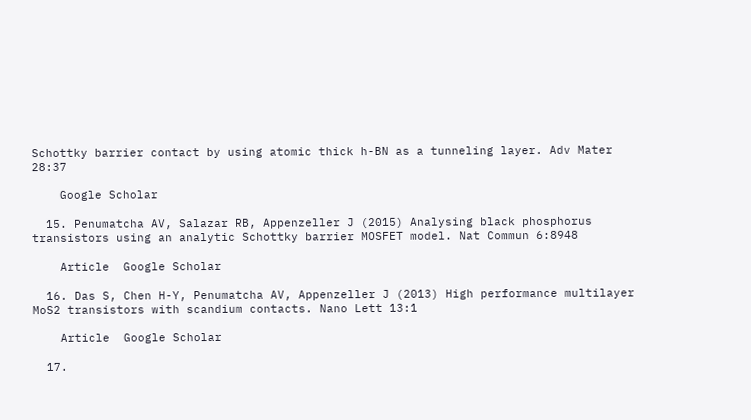Schottky barrier contact by using atomic thick h-BN as a tunneling layer. Adv Mater 28:37

    Google Scholar

  15. Penumatcha AV, Salazar RB, Appenzeller J (2015) Analysing black phosphorus transistors using an analytic Schottky barrier MOSFET model. Nat Commun 6:8948

    Article  Google Scholar

  16. Das S, Chen H-Y, Penumatcha AV, Appenzeller J (2013) High performance multilayer MoS2 transistors with scandium contacts. Nano Lett 13:1

    Article  Google Scholar

  17.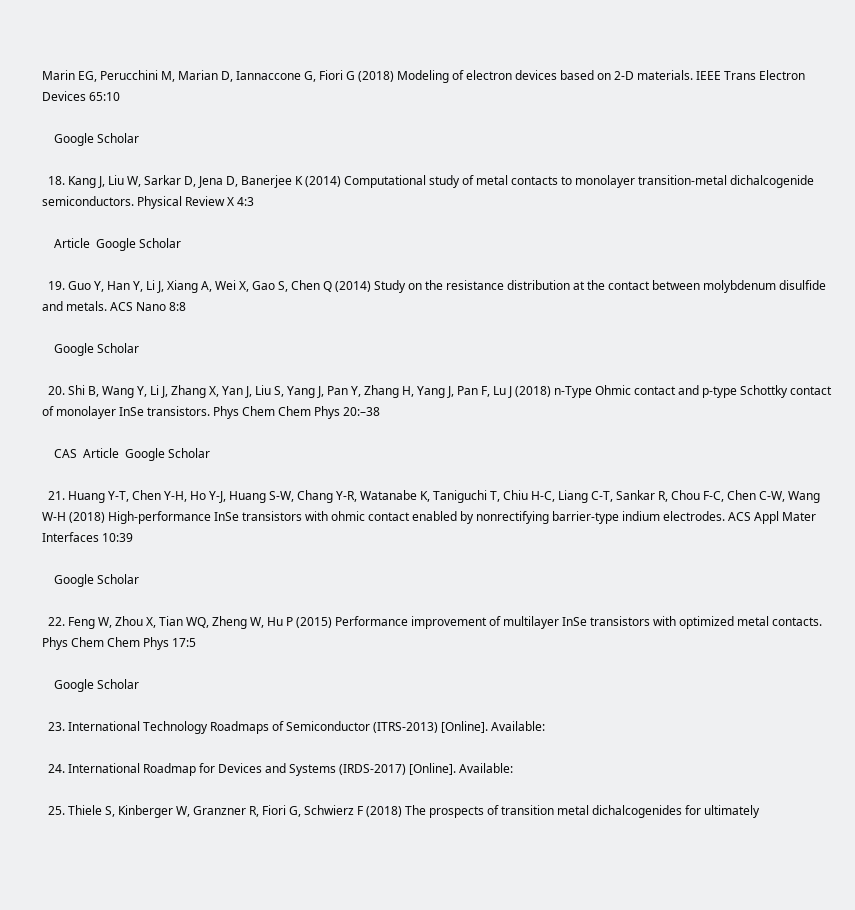Marin EG, Perucchini M, Marian D, Iannaccone G, Fiori G (2018) Modeling of electron devices based on 2-D materials. IEEE Trans Electron Devices 65:10

    Google Scholar

  18. Kang J, Liu W, Sarkar D, Jena D, Banerjee K (2014) Computational study of metal contacts to monolayer transition-metal dichalcogenide semiconductors. Physical Review X 4:3

    Article  Google Scholar

  19. Guo Y, Han Y, Li J, Xiang A, Wei X, Gao S, Chen Q (2014) Study on the resistance distribution at the contact between molybdenum disulfide and metals. ACS Nano 8:8

    Google Scholar

  20. Shi B, Wang Y, Li J, Zhang X, Yan J, Liu S, Yang J, Pan Y, Zhang H, Yang J, Pan F, Lu J (2018) n-Type Ohmic contact and p-type Schottky contact of monolayer InSe transistors. Phys Chem Chem Phys 20:–38

    CAS  Article  Google Scholar

  21. Huang Y-T, Chen Y-H, Ho Y-J, Huang S-W, Chang Y-R, Watanabe K, Taniguchi T, Chiu H-C, Liang C-T, Sankar R, Chou F-C, Chen C-W, Wang W-H (2018) High-performance InSe transistors with ohmic contact enabled by nonrectifying barrier-type indium electrodes. ACS Appl Mater Interfaces 10:39

    Google Scholar

  22. Feng W, Zhou X, Tian WQ, Zheng W, Hu P (2015) Performance improvement of multilayer InSe transistors with optimized metal contacts. Phys Chem Chem Phys 17:5

    Google Scholar

  23. International Technology Roadmaps of Semiconductor (ITRS-2013) [Online]. Available:

  24. International Roadmap for Devices and Systems (IRDS-2017) [Online]. Available:

  25. Thiele S, Kinberger W, Granzner R, Fiori G, Schwierz F (2018) The prospects of transition metal dichalcogenides for ultimately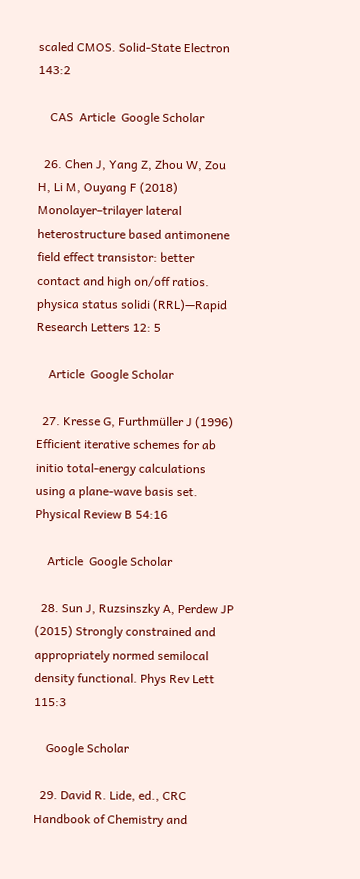scaled CMOS. Solid-State Electron 143:2

    CAS  Article  Google Scholar

  26. Chen J, Yang Z, Zhou W, Zou H, Li M, Ouyang F (2018) Monolayer–trilayer lateral heterostructure based antimonene field effect transistor: better contact and high on/off ratios. physica status solidi (RRL)—Rapid Research Letters 12: 5

    Article  Google Scholar

  27. Kresse G, Furthmüller J (1996) Efficient iterative schemes for ab initio total-energy calculations using a plane-wave basis set. Physical Review B 54:16

    Article  Google Scholar

  28. Sun J, Ruzsinszky A, Perdew JP (2015) Strongly constrained and appropriately normed semilocal density functional. Phys Rev Lett 115:3

    Google Scholar

  29. David R. Lide, ed., CRC Handbook of Chemistry and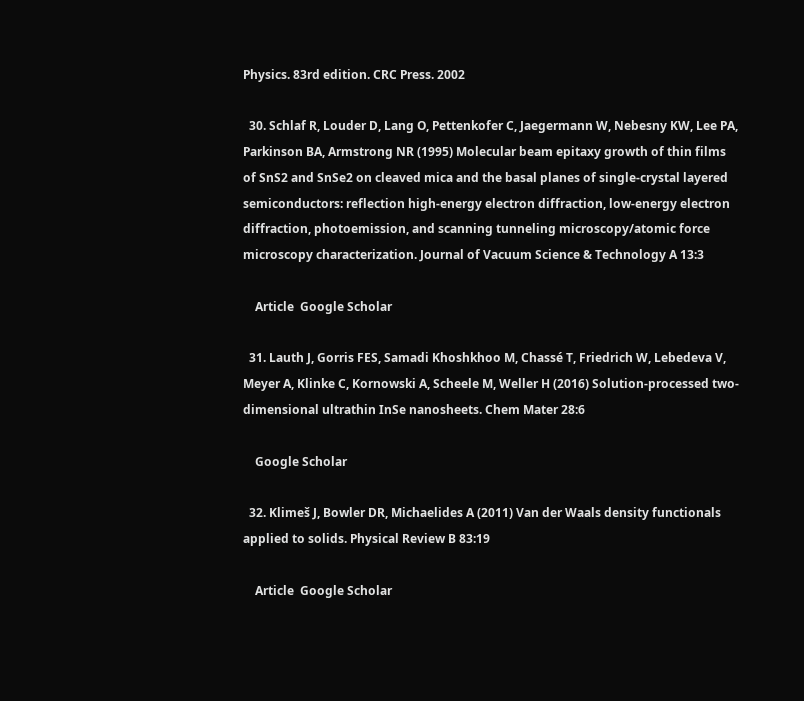Physics. 83rd edition. CRC Press. 2002

  30. Schlaf R, Louder D, Lang O, Pettenkofer C, Jaegermann W, Nebesny KW, Lee PA, Parkinson BA, Armstrong NR (1995) Molecular beam epitaxy growth of thin films of SnS2 and SnSe2 on cleaved mica and the basal planes of single-crystal layered semiconductors: reflection high-energy electron diffraction, low-energy electron diffraction, photoemission, and scanning tunneling microscopy/atomic force microscopy characterization. Journal of Vacuum Science & Technology A 13:3

    Article  Google Scholar

  31. Lauth J, Gorris FES, Samadi Khoshkhoo M, Chassé T, Friedrich W, Lebedeva V, Meyer A, Klinke C, Kornowski A, Scheele M, Weller H (2016) Solution-processed two-dimensional ultrathin InSe nanosheets. Chem Mater 28:6

    Google Scholar

  32. Klimeš J, Bowler DR, Michaelides A (2011) Van der Waals density functionals applied to solids. Physical Review B 83:19

    Article  Google Scholar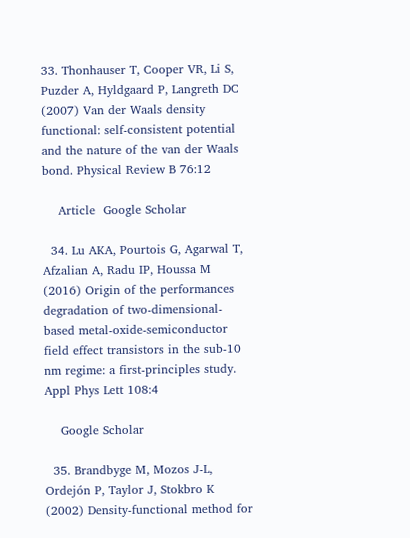33. Thonhauser T, Cooper VR, Li S, Puzder A, Hyldgaard P, Langreth DC (2007) Van der Waals density functional: self-consistent potential and the nature of the van der Waals bond. Physical Review B 76:12

    Article  Google Scholar

  34. Lu AKA, Pourtois G, Agarwal T, Afzalian A, Radu IP, Houssa M (2016) Origin of the performances degradation of two-dimensional-based metal-oxide-semiconductor field effect transistors in the sub-10 nm regime: a first-principles study. Appl Phys Lett 108:4

    Google Scholar

  35. Brandbyge M, Mozos J-L, Ordejón P, Taylor J, Stokbro K (2002) Density-functional method for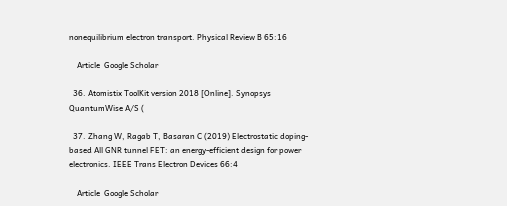nonequilibrium electron transport. Physical Review B 65:16

    Article  Google Scholar

  36. Atomistix ToolKit version 2018 [Online]. Synopsys QuantumWise A/S (

  37. Zhang W, Ragab T, Basaran C (2019) Electrostatic doping-based All GNR tunnel FET: an energy-efficient design for power electronics. IEEE Trans Electron Devices 66:4

    Article  Google Scholar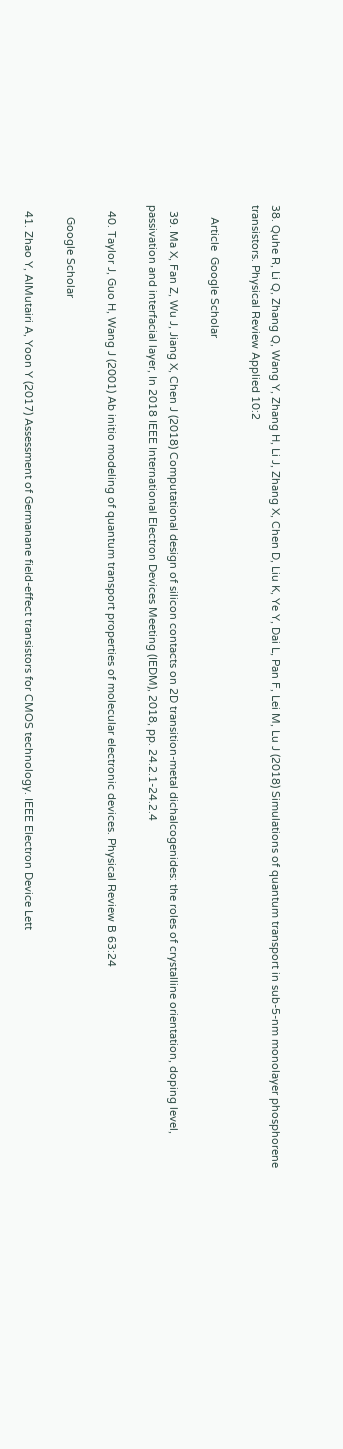38. Quhe R, Li Q, Zhang Q, Wang Y, Zhang H, Li J, Zhang X, Chen D, Liu K, Ye Y, Dai L, Pan F, Lei M, Lu J (2018) Simulations of quantum transport in sub-5-nm monolayer phosphorene transistors. Physical Review Applied 10:2

    Article  Google Scholar

  39. Ma X, Fan Z, Wu J, Jiang X, Chen J (2018) Computational design of silicon contacts on 2D transition-metal dichalcogenides: the roles of crystalline orientation, doping level, passivation and interfacial layer, In 2018 IEEE International Electron Devices Meeting (IEDM), 2018, pp. 24.2.1-24.2.4

  40. Taylor J, Guo H, Wang J (2001) Ab initio modeling of quantum transport properties of molecular electronic devices. Physical Review B 63:24

    Google Scholar

  41. Zhao Y, AlMutairi A, Yoon Y (2017) Assessment of Germanane field-effect transistors for CMOS technology. IEEE Electron Device Lett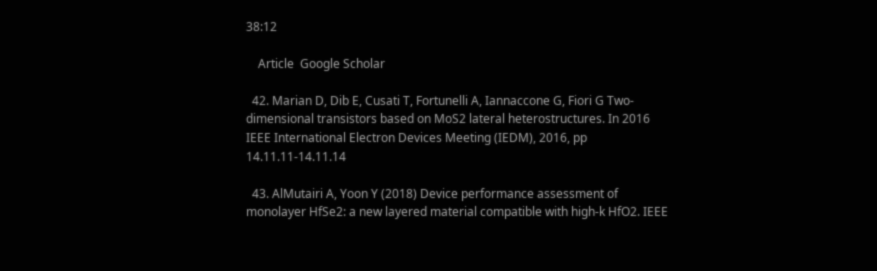38:12

    Article  Google Scholar

  42. Marian D, Dib E, Cusati T, Fortunelli A, Iannaccone G, Fiori G Two-dimensional transistors based on MoS2 lateral heterostructures. In 2016 IEEE International Electron Devices Meeting (IEDM), 2016, pp 14.11.11-14.11.14

  43. AlMutairi A, Yoon Y (2018) Device performance assessment of monolayer HfSe2: a new layered material compatible with high-k HfO2. IEEE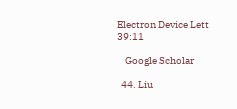Electron Device Lett 39:11

    Google Scholar

  44. Liu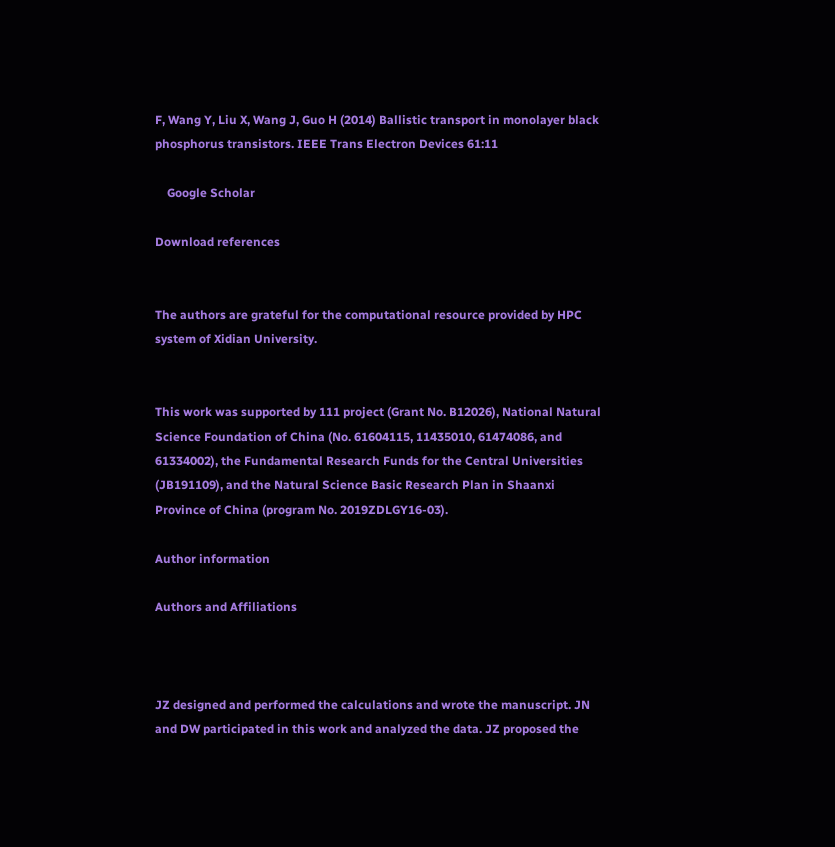F, Wang Y, Liu X, Wang J, Guo H (2014) Ballistic transport in monolayer black phosphorus transistors. IEEE Trans Electron Devices 61:11

    Google Scholar

Download references


The authors are grateful for the computational resource provided by HPC system of Xidian University.


This work was supported by 111 project (Grant No. B12026), National Natural Science Foundation of China (No. 61604115, 11435010, 61474086, and 61334002), the Fundamental Research Funds for the Central Universities (JB191109), and the Natural Science Basic Research Plan in Shaanxi Province of China (program No. 2019ZDLGY16-03).

Author information

Authors and Affiliations



JZ designed and performed the calculations and wrote the manuscript. JN and DW participated in this work and analyzed the data. JZ proposed the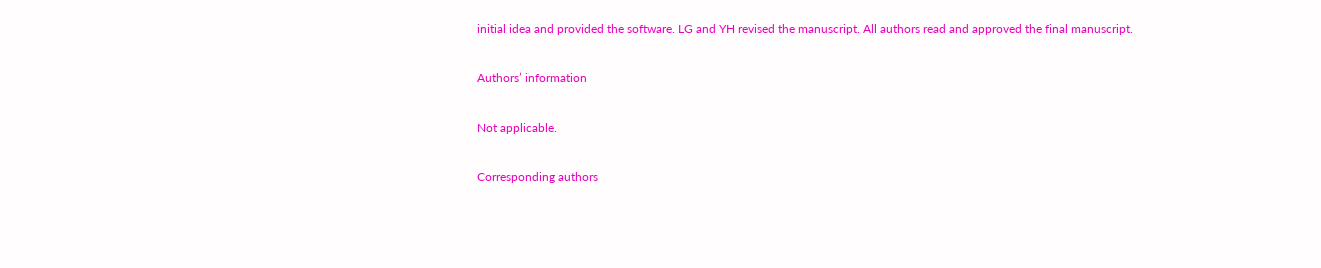initial idea and provided the software. LG and YH revised the manuscript. All authors read and approved the final manuscript.

Authors’ information

Not applicable.

Corresponding authors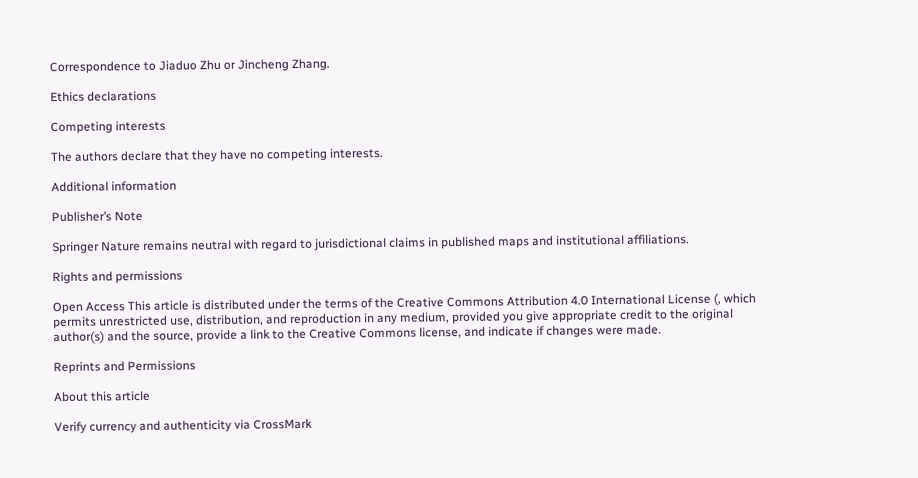Correspondence to Jiaduo Zhu or Jincheng Zhang.

Ethics declarations

Competing interests

The authors declare that they have no competing interests.

Additional information

Publisher’s Note

Springer Nature remains neutral with regard to jurisdictional claims in published maps and institutional affiliations.

Rights and permissions

Open Access This article is distributed under the terms of the Creative Commons Attribution 4.0 International License (, which permits unrestricted use, distribution, and reproduction in any medium, provided you give appropriate credit to the original author(s) and the source, provide a link to the Creative Commons license, and indicate if changes were made.

Reprints and Permissions

About this article

Verify currency and authenticity via CrossMark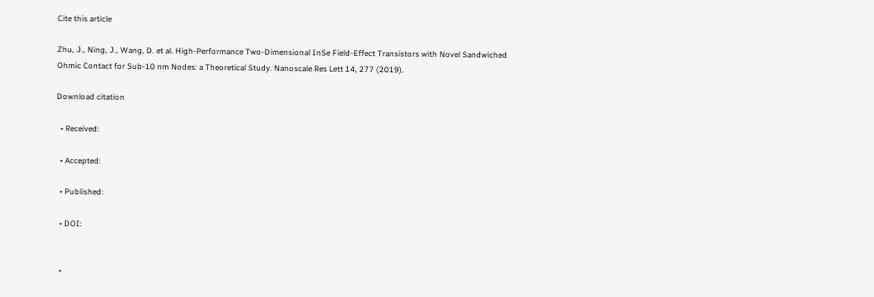Cite this article

Zhu, J., Ning, J., Wang, D. et al. High-Performance Two-Dimensional InSe Field-Effect Transistors with Novel Sandwiched Ohmic Contact for Sub-10 nm Nodes: a Theoretical Study. Nanoscale Res Lett 14, 277 (2019).

Download citation

  • Received:

  • Accepted:

  • Published:

  • DOI:


  •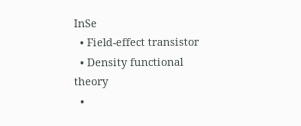InSe
  • Field-effect transistor
  • Density functional theory
  •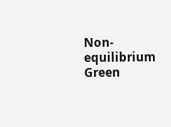Non-equilibrium Green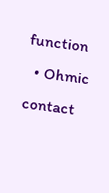function
  • Ohmic contact